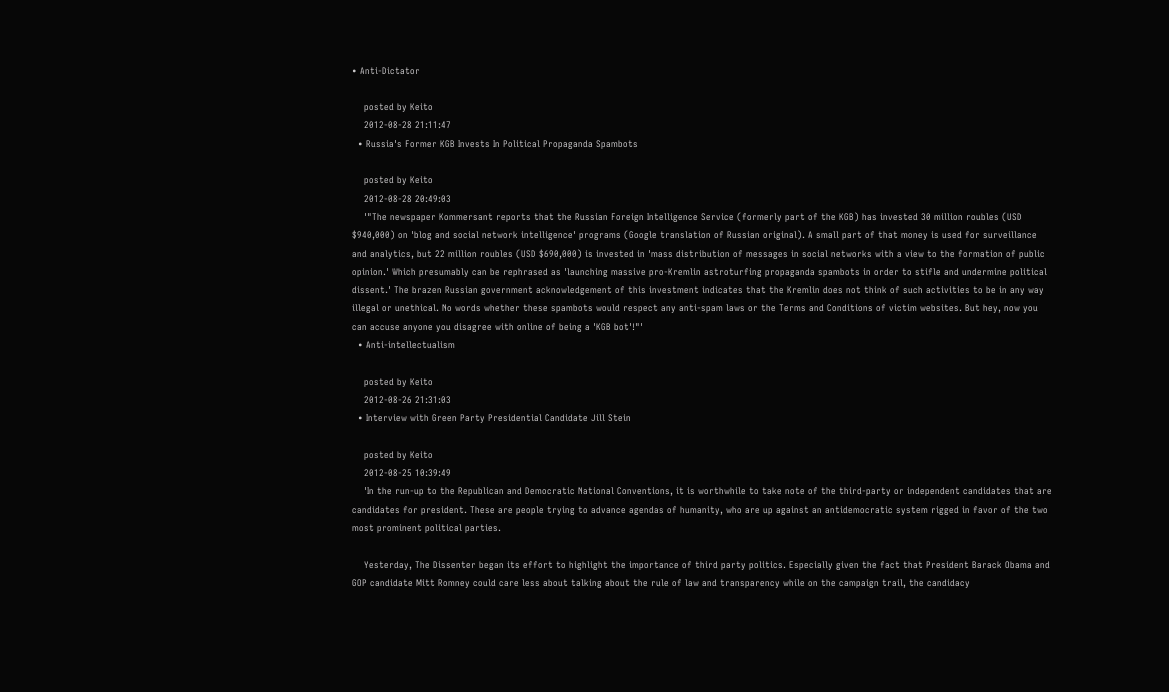• Anti-Dictator

    posted by Keito
    2012-08-28 21:11:47
  • Russia's Former KGB Invests In Political Propaganda Spambots

    posted by Keito
    2012-08-28 20:49:03
    '"The newspaper Kommersant reports that the Russian Foreign Intelligence Service (formerly part of the KGB) has invested 30 million roubles (USD $940,000) on 'blog and social network intelligence' programs (Google translation of Russian original). A small part of that money is used for surveillance and analytics, but 22 million roubles (USD $690,000) is invested in 'mass distribution of messages in social networks with a view to the formation of public opinion.' Which presumably can be rephrased as 'launching massive pro-Kremlin astroturfing propaganda spambots in order to stifle and undermine political dissent.' The brazen Russian government acknowledgement of this investment indicates that the Kremlin does not think of such activities to be in any way illegal or unethical. No words whether these spambots would respect any anti-spam laws or the Terms and Conditions of victim websites. But hey, now you can accuse anyone you disagree with online of being a 'KGB bot'!"'
  • Anti-intellectualism

    posted by Keito
    2012-08-26 21:31:03
  • Interview with Green Party Presidential Candidate Jill Stein

    posted by Keito
    2012-08-25 10:39:49
    'In the run-up to the Republican and Democratic National Conventions, it is worthwhile to take note of the third-party or independent candidates that are candidates for president. These are people trying to advance agendas of humanity, who are up against an antidemocratic system rigged in favor of the two most prominent political parties.

    Yesterday, The Dissenter began its effort to highlight the importance of third party politics. Especially given the fact that President Barack Obama and GOP candidate Mitt Romney could care less about talking about the rule of law and transparency while on the campaign trail, the candidacy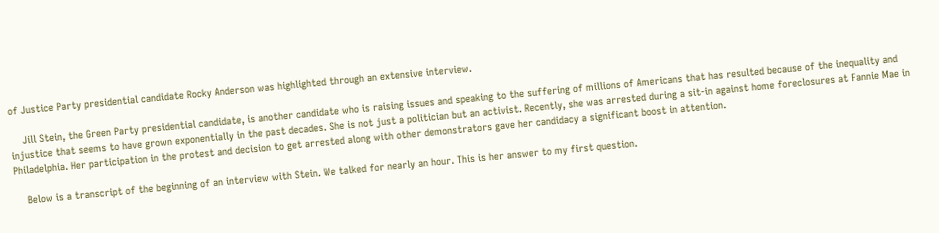of Justice Party presidential candidate Rocky Anderson was highlighted through an extensive interview.

    Jill Stein, the Green Party presidential candidate, is another candidate who is raising issues and speaking to the suffering of millions of Americans that has resulted because of the inequality and injustice that seems to have grown exponentially in the past decades. She is not just a politician but an activist. Recently, she was arrested during a sit-in against home foreclosures at Fannie Mae in Philadelphia. Her participation in the protest and decision to get arrested along with other demonstrators gave her candidacy a significant boost in attention.

    Below is a transcript of the beginning of an interview with Stein. We talked for nearly an hour. This is her answer to my first question.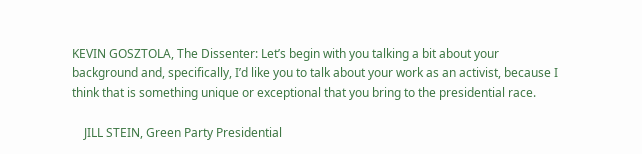KEVIN GOSZTOLA, The Dissenter: Let’s begin with you talking a bit about your background and, specifically, I’d like you to talk about your work as an activist, because I think that is something unique or exceptional that you bring to the presidential race.

    JILL STEIN, Green Party Presidential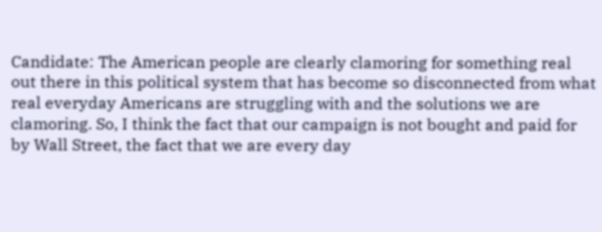Candidate: The American people are clearly clamoring for something real out there in this political system that has become so disconnected from what real everyday Americans are struggling with and the solutions we are clamoring. So, I think the fact that our campaign is not bought and paid for by Wall Street, the fact that we are every day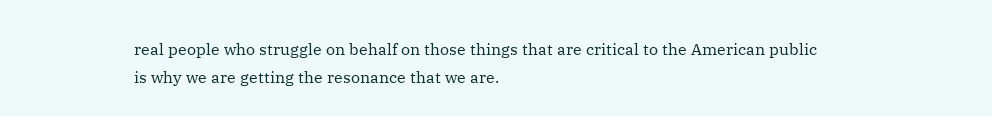real people who struggle on behalf on those things that are critical to the American public is why we are getting the resonance that we are.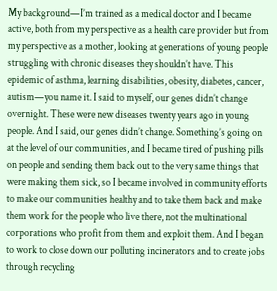My background—I’m trained as a medical doctor and I became active, both from my perspective as a health care provider but from my perspective as a mother, looking at generations of young people struggling with chronic diseases they shouldn’t have. This epidemic of asthma, learning disabilities, obesity, diabetes, cancer, autism—you name it. I said to myself, our genes didn’t change overnight. These were new diseases twenty years ago in young people. And I said, our genes didn’t change. Something’s going on at the level of our communities, and I became tired of pushing pills on people and sending them back out to the very same things that were making them sick, so I became involved in community efforts to make our communities healthy and to take them back and make them work for the people who live there, not the multinational corporations who profit from them and exploit them. And I began to work to close down our polluting incinerators and to create jobs through recycling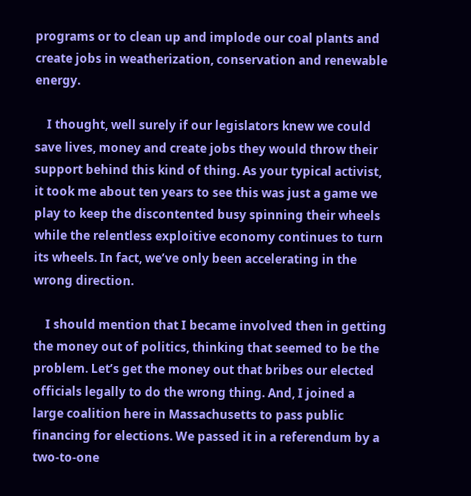programs or to clean up and implode our coal plants and create jobs in weatherization, conservation and renewable energy.

    I thought, well surely if our legislators knew we could save lives, money and create jobs they would throw their support behind this kind of thing. As your typical activist, it took me about ten years to see this was just a game we play to keep the discontented busy spinning their wheels while the relentless exploitive economy continues to turn its wheels. In fact, we’ve only been accelerating in the wrong direction.

    I should mention that I became involved then in getting the money out of politics, thinking that seemed to be the problem. Let’s get the money out that bribes our elected officials legally to do the wrong thing. And, I joined a large coalition here in Massachusetts to pass public financing for elections. We passed it in a referendum by a two-to-one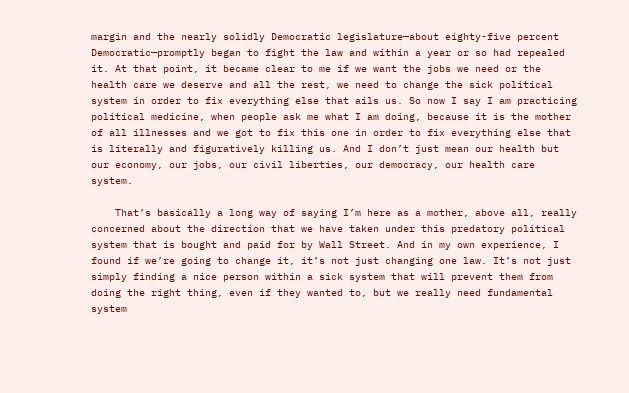margin and the nearly solidly Democratic legislature—about eighty-five percent Democratic—promptly began to fight the law and within a year or so had repealed it. At that point, it became clear to me if we want the jobs we need or the health care we deserve and all the rest, we need to change the sick political system in order to fix everything else that ails us. So now I say I am practicing political medicine, when people ask me what I am doing, because it is the mother of all illnesses and we got to fix this one in order to fix everything else that is literally and figuratively killing us. And I don’t just mean our health but our economy, our jobs, our civil liberties, our democracy, our health care system.

    That’s basically a long way of saying I’m here as a mother, above all, really concerned about the direction that we have taken under this predatory political system that is bought and paid for by Wall Street. And in my own experience, I found if we’re going to change it, it’s not just changing one law. It’s not just simply finding a nice person within a sick system that will prevent them from doing the right thing, even if they wanted to, but we really need fundamental system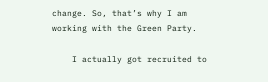change. So, that’s why I am working with the Green Party.

    I actually got recruited to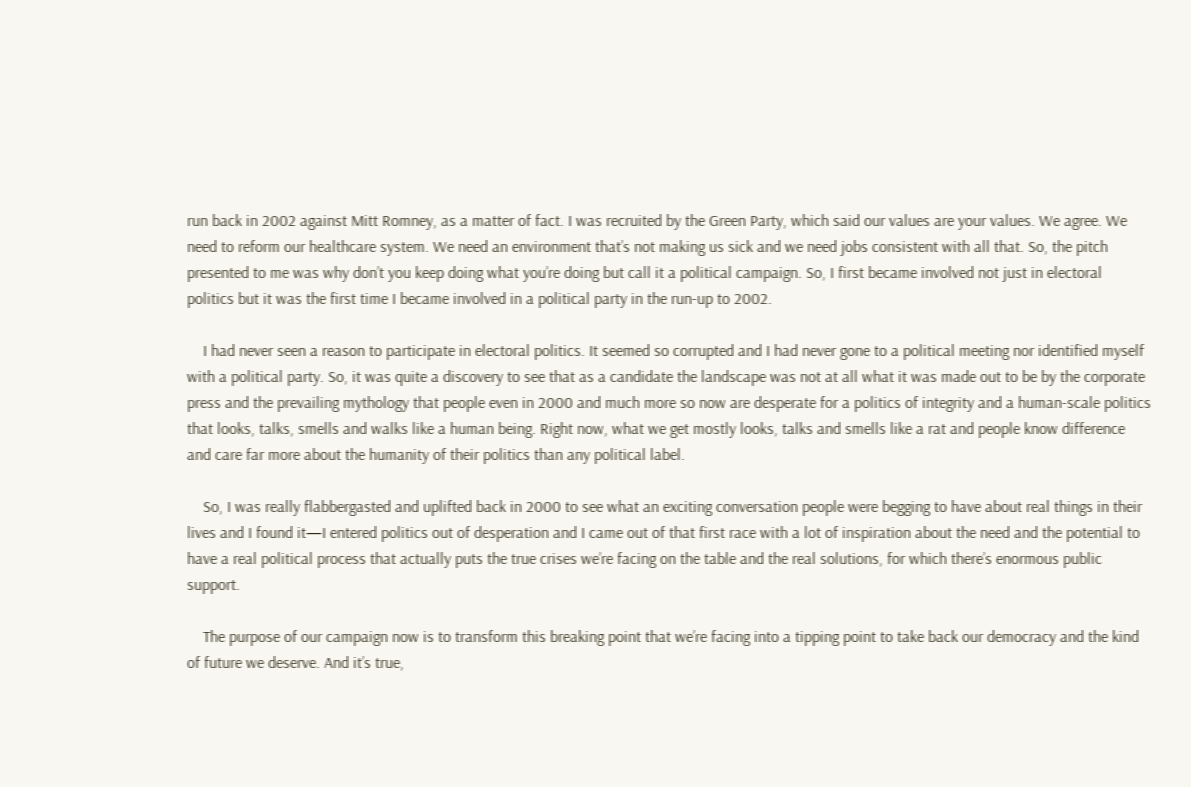run back in 2002 against Mitt Romney, as a matter of fact. I was recruited by the Green Party, which said our values are your values. We agree. We need to reform our healthcare system. We need an environment that’s not making us sick and we need jobs consistent with all that. So, the pitch presented to me was why don’t you keep doing what you’re doing but call it a political campaign. So, I first became involved not just in electoral politics but it was the first time I became involved in a political party in the run-up to 2002.

    I had never seen a reason to participate in electoral politics. It seemed so corrupted and I had never gone to a political meeting nor identified myself with a political party. So, it was quite a discovery to see that as a candidate the landscape was not at all what it was made out to be by the corporate press and the prevailing mythology that people even in 2000 and much more so now are desperate for a politics of integrity and a human-scale politics that looks, talks, smells and walks like a human being. Right now, what we get mostly looks, talks and smells like a rat and people know difference and care far more about the humanity of their politics than any political label.

    So, I was really flabbergasted and uplifted back in 2000 to see what an exciting conversation people were begging to have about real things in their lives and I found it—I entered politics out of desperation and I came out of that first race with a lot of inspiration about the need and the potential to have a real political process that actually puts the true crises we’re facing on the table and the real solutions, for which there’s enormous public support.

    The purpose of our campaign now is to transform this breaking point that we’re facing into a tipping point to take back our democracy and the kind of future we deserve. And it’s true,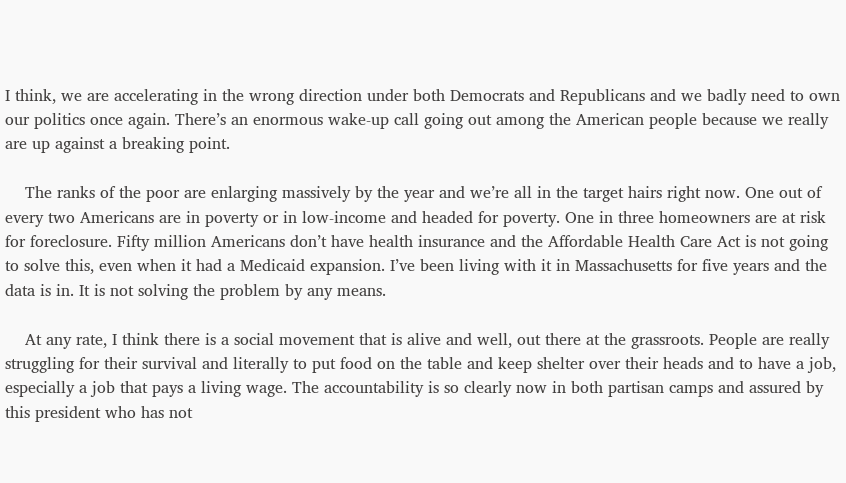I think, we are accelerating in the wrong direction under both Democrats and Republicans and we badly need to own our politics once again. There’s an enormous wake-up call going out among the American people because we really are up against a breaking point.

    The ranks of the poor are enlarging massively by the year and we’re all in the target hairs right now. One out of every two Americans are in poverty or in low-income and headed for poverty. One in three homeowners are at risk for foreclosure. Fifty million Americans don’t have health insurance and the Affordable Health Care Act is not going to solve this, even when it had a Medicaid expansion. I’ve been living with it in Massachusetts for five years and the data is in. It is not solving the problem by any means.

    At any rate, I think there is a social movement that is alive and well, out there at the grassroots. People are really struggling for their survival and literally to put food on the table and keep shelter over their heads and to have a job, especially a job that pays a living wage. The accountability is so clearly now in both partisan camps and assured by this president who has not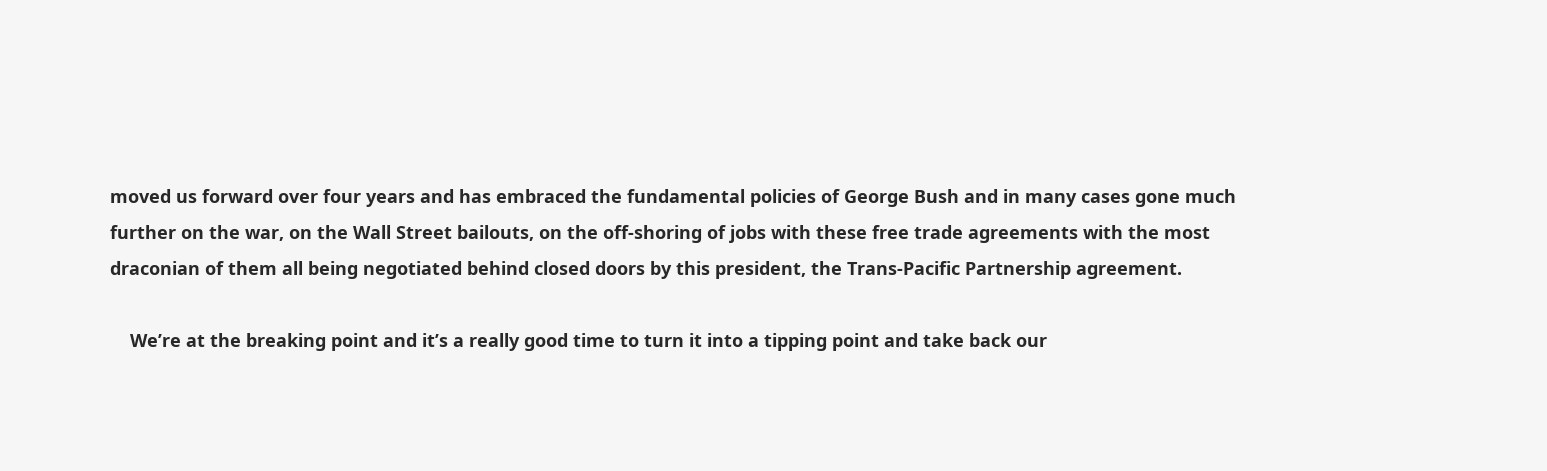moved us forward over four years and has embraced the fundamental policies of George Bush and in many cases gone much further on the war, on the Wall Street bailouts, on the off-shoring of jobs with these free trade agreements with the most draconian of them all being negotiated behind closed doors by this president, the Trans-Pacific Partnership agreement.

    We’re at the breaking point and it’s a really good time to turn it into a tipping point and take back our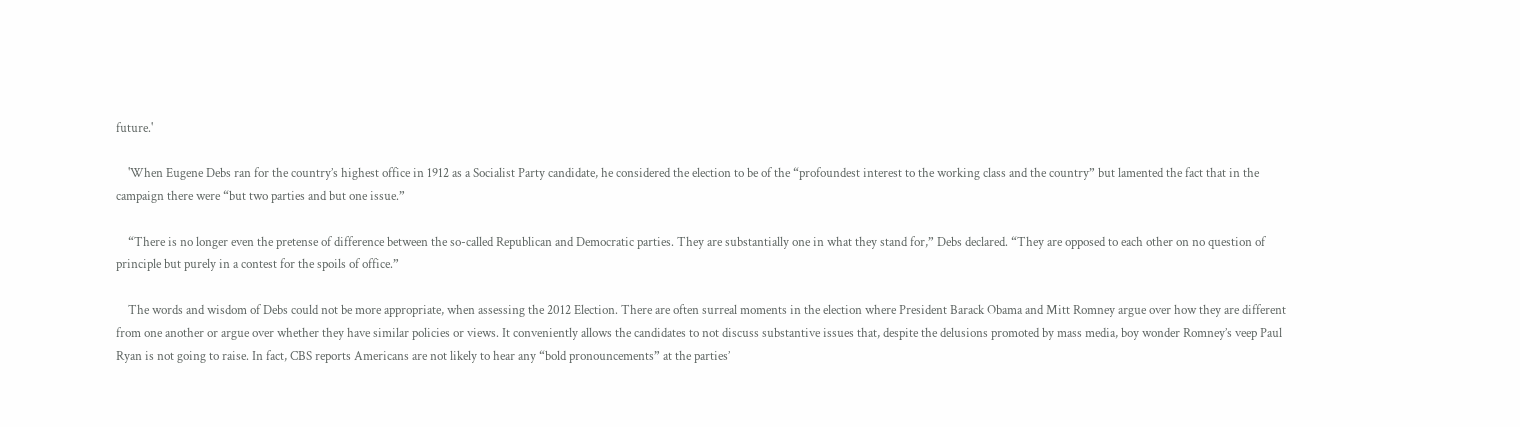future.'

    'When Eugene Debs ran for the country’s highest office in 1912 as a Socialist Party candidate, he considered the election to be of the “profoundest interest to the working class and the country” but lamented the fact that in the campaign there were “but two parties and but one issue.”

    “There is no longer even the pretense of difference between the so-called Republican and Democratic parties. They are substantially one in what they stand for,” Debs declared. “They are opposed to each other on no question of principle but purely in a contest for the spoils of office.”

    The words and wisdom of Debs could not be more appropriate, when assessing the 2012 Election. There are often surreal moments in the election where President Barack Obama and Mitt Romney argue over how they are different from one another or argue over whether they have similar policies or views. It conveniently allows the candidates to not discuss substantive issues that, despite the delusions promoted by mass media, boy wonder Romney’s veep Paul Ryan is not going to raise. In fact, CBS reports Americans are not likely to hear any “bold pronouncements” at the parties’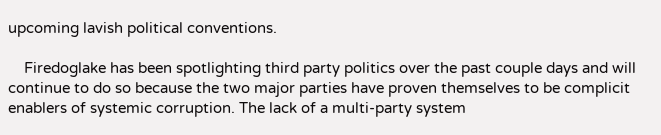upcoming lavish political conventions.

    Firedoglake has been spotlighting third party politics over the past couple days and will continue to do so because the two major parties have proven themselves to be complicit enablers of systemic corruption. The lack of a multi-party system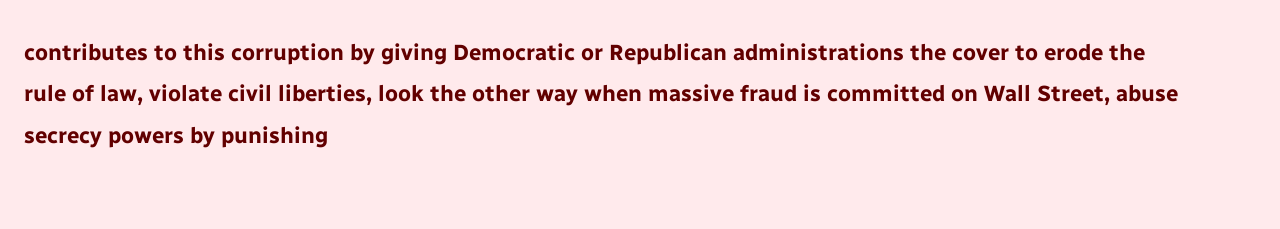contributes to this corruption by giving Democratic or Republican administrations the cover to erode the rule of law, violate civil liberties, look the other way when massive fraud is committed on Wall Street, abuse secrecy powers by punishing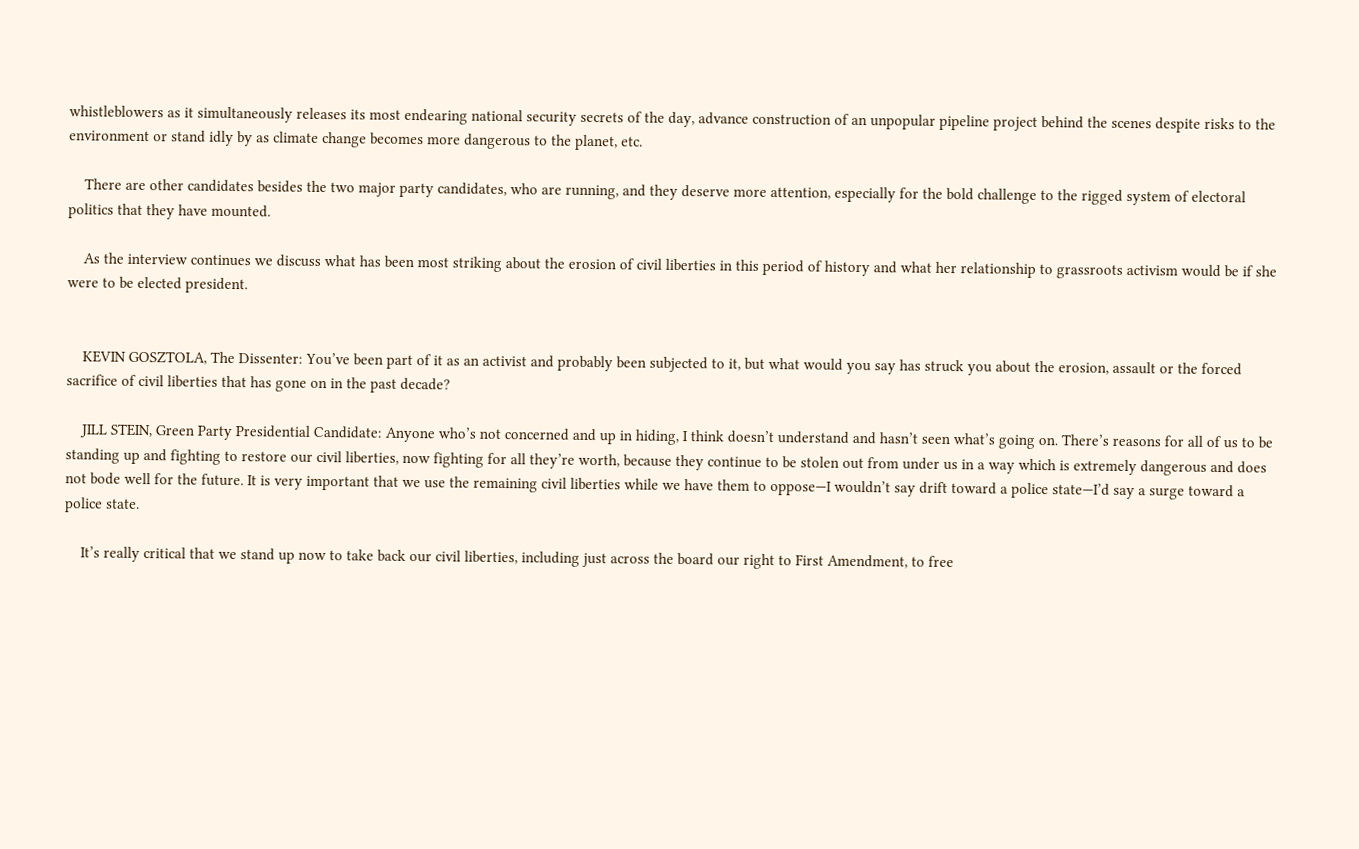whistleblowers as it simultaneously releases its most endearing national security secrets of the day, advance construction of an unpopular pipeline project behind the scenes despite risks to the environment or stand idly by as climate change becomes more dangerous to the planet, etc.

    There are other candidates besides the two major party candidates, who are running, and they deserve more attention, especially for the bold challenge to the rigged system of electoral politics that they have mounted.

    As the interview continues we discuss what has been most striking about the erosion of civil liberties in this period of history and what her relationship to grassroots activism would be if she were to be elected president.


    KEVIN GOSZTOLA, The Dissenter: You’ve been part of it as an activist and probably been subjected to it, but what would you say has struck you about the erosion, assault or the forced sacrifice of civil liberties that has gone on in the past decade?

    JILL STEIN, Green Party Presidential Candidate: Anyone who’s not concerned and up in hiding, I think doesn’t understand and hasn’t seen what’s going on. There’s reasons for all of us to be standing up and fighting to restore our civil liberties, now fighting for all they’re worth, because they continue to be stolen out from under us in a way which is extremely dangerous and does not bode well for the future. It is very important that we use the remaining civil liberties while we have them to oppose—I wouldn’t say drift toward a police state—I’d say a surge toward a police state.

    It’s really critical that we stand up now to take back our civil liberties, including just across the board our right to First Amendment, to free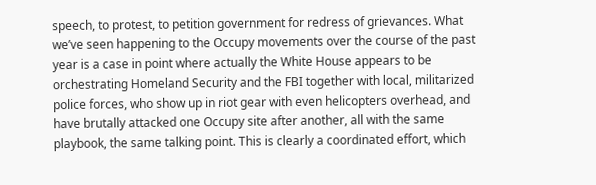speech, to protest, to petition government for redress of grievances. What we’ve seen happening to the Occupy movements over the course of the past year is a case in point where actually the White House appears to be orchestrating Homeland Security and the FBI together with local, militarized police forces, who show up in riot gear with even helicopters overhead, and have brutally attacked one Occupy site after another, all with the same playbook, the same talking point. This is clearly a coordinated effort, which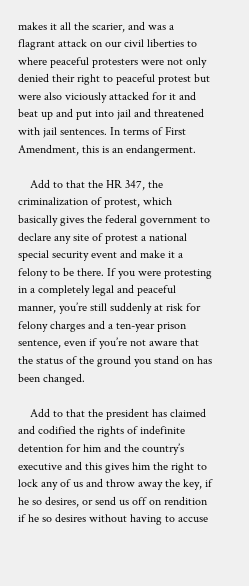makes it all the scarier, and was a flagrant attack on our civil liberties to where peaceful protesters were not only denied their right to peaceful protest but were also viciously attacked for it and beat up and put into jail and threatened with jail sentences. In terms of First Amendment, this is an endangerment.

    Add to that the HR 347, the criminalization of protest, which basically gives the federal government to declare any site of protest a national special security event and make it a felony to be there. If you were protesting in a completely legal and peaceful manner, you’re still suddenly at risk for felony charges and a ten-year prison sentence, even if you’re not aware that the status of the ground you stand on has been changed.

    Add to that the president has claimed and codified the rights of indefinite detention for him and the country’s executive and this gives him the right to lock any of us and throw away the key, if he so desires, or send us off on rendition if he so desires without having to accuse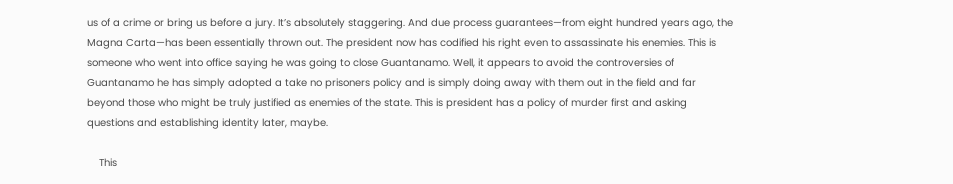us of a crime or bring us before a jury. It’s absolutely staggering. And due process guarantees—from eight hundred years ago, the Magna Carta—has been essentially thrown out. The president now has codified his right even to assassinate his enemies. This is someone who went into office saying he was going to close Guantanamo. Well, it appears to avoid the controversies of Guantanamo he has simply adopted a take no prisoners policy and is simply doing away with them out in the field and far beyond those who might be truly justified as enemies of the state. This is president has a policy of murder first and asking questions and establishing identity later, maybe.

    This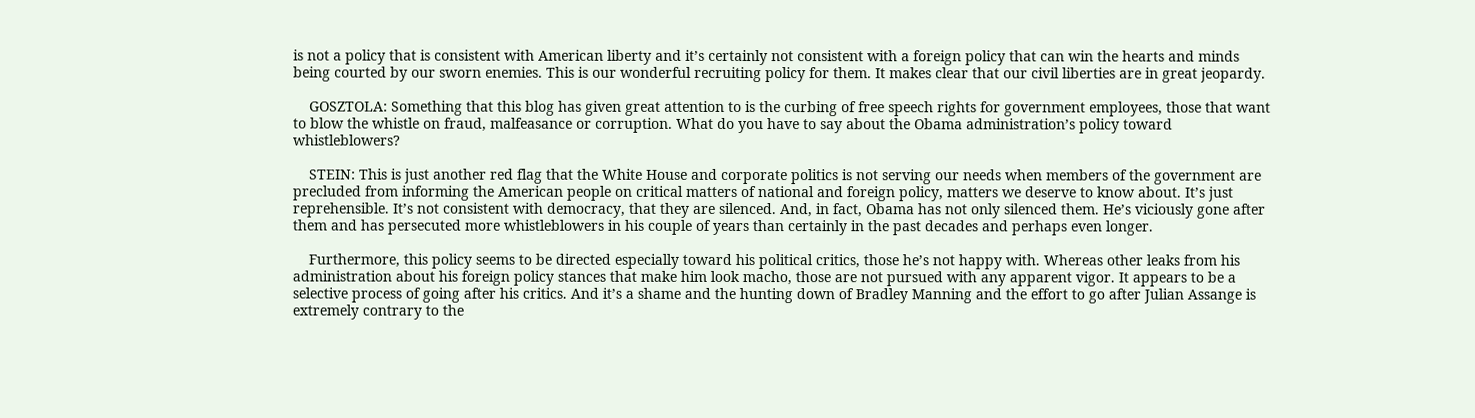is not a policy that is consistent with American liberty and it’s certainly not consistent with a foreign policy that can win the hearts and minds being courted by our sworn enemies. This is our wonderful recruiting policy for them. It makes clear that our civil liberties are in great jeopardy.

    GOSZTOLA: Something that this blog has given great attention to is the curbing of free speech rights for government employees, those that want to blow the whistle on fraud, malfeasance or corruption. What do you have to say about the Obama administration’s policy toward whistleblowers?

    STEIN: This is just another red flag that the White House and corporate politics is not serving our needs when members of the government are precluded from informing the American people on critical matters of national and foreign policy, matters we deserve to know about. It’s just reprehensible. It’s not consistent with democracy, that they are silenced. And, in fact, Obama has not only silenced them. He’s viciously gone after them and has persecuted more whistleblowers in his couple of years than certainly in the past decades and perhaps even longer.

    Furthermore, this policy seems to be directed especially toward his political critics, those he’s not happy with. Whereas other leaks from his administration about his foreign policy stances that make him look macho, those are not pursued with any apparent vigor. It appears to be a selective process of going after his critics. And it’s a shame and the hunting down of Bradley Manning and the effort to go after Julian Assange is extremely contrary to the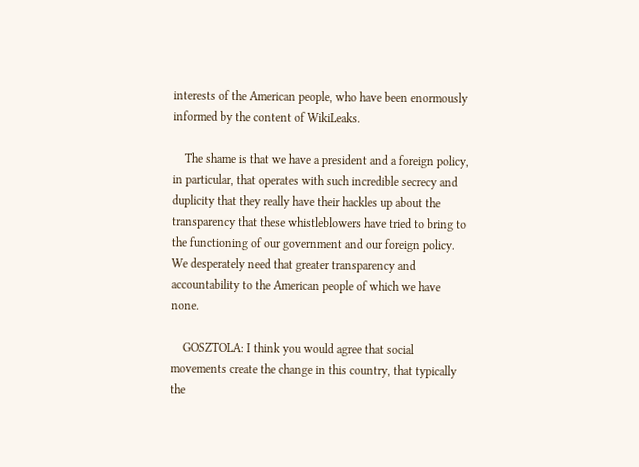interests of the American people, who have been enormously informed by the content of WikiLeaks.

    The shame is that we have a president and a foreign policy, in particular, that operates with such incredible secrecy and duplicity that they really have their hackles up about the transparency that these whistleblowers have tried to bring to the functioning of our government and our foreign policy. We desperately need that greater transparency and accountability to the American people of which we have none.

    GOSZTOLA: I think you would agree that social movements create the change in this country, that typically the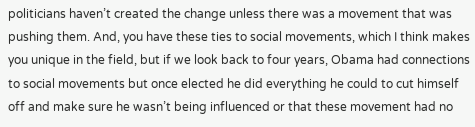politicians haven’t created the change unless there was a movement that was pushing them. And, you have these ties to social movements, which I think makes you unique in the field, but if we look back to four years, Obama had connections to social movements but once elected he did everything he could to cut himself off and make sure he wasn’t being influenced or that these movement had no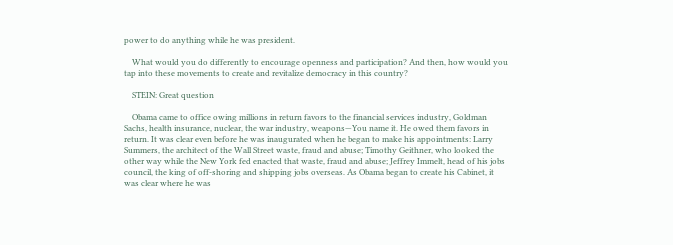power to do anything while he was president.

    What would you do differently to encourage openness and participation? And then, how would you tap into these movements to create and revitalize democracy in this country?

    STEIN: Great question

    Obama came to office owing millions in return favors to the financial services industry, Goldman Sachs, health insurance, nuclear, the war industry, weapons—You name it. He owed them favors in return. It was clear even before he was inaugurated when he began to make his appointments: Larry Summers, the architect of the Wall Street waste, fraud and abuse; Timothy Geithner, who looked the other way while the New York fed enacted that waste, fraud and abuse; Jeffrey Immelt, head of his jobs council, the king of off-shoring and shipping jobs overseas. As Obama began to create his Cabinet, it was clear where he was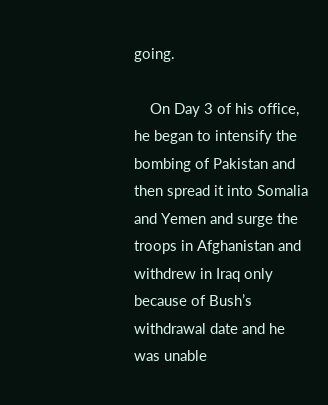going.

    On Day 3 of his office, he began to intensify the bombing of Pakistan and then spread it into Somalia and Yemen and surge the troops in Afghanistan and withdrew in Iraq only because of Bush’s withdrawal date and he was unable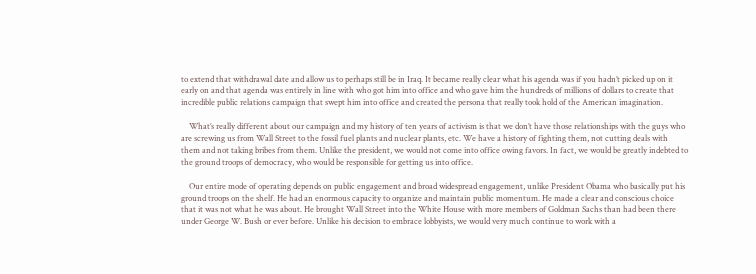to extend that withdrawal date and allow us to perhaps still be in Iraq. It became really clear what his agenda was if you hadn’t picked up on it early on and that agenda was entirely in line with who got him into office and who gave him the hundreds of millions of dollars to create that incredible public relations campaign that swept him into office and created the persona that really took hold of the American imagination.

    What’s really different about our campaign and my history of ten years of activism is that we don’t have those relationships with the guys who are screwing us from Wall Street to the fossil fuel plants and nuclear plants, etc. We have a history of fighting them, not cutting deals with them and not taking bribes from them. Unlike the president, we would not come into office owing favors. In fact, we would be greatly indebted to the ground troops of democracy, who would be responsible for getting us into office.

    Our entire mode of operating depends on public engagement and broad widespread engagement, unlike President Obama who basically put his ground troops on the shelf. He had an enormous capacity to organize and maintain public momentum. He made a clear and conscious choice that it was not what he was about. He brought Wall Street into the White House with more members of Goldman Sachs than had been there under George W. Bush or ever before. Unlike his decision to embrace lobbyists, we would very much continue to work with a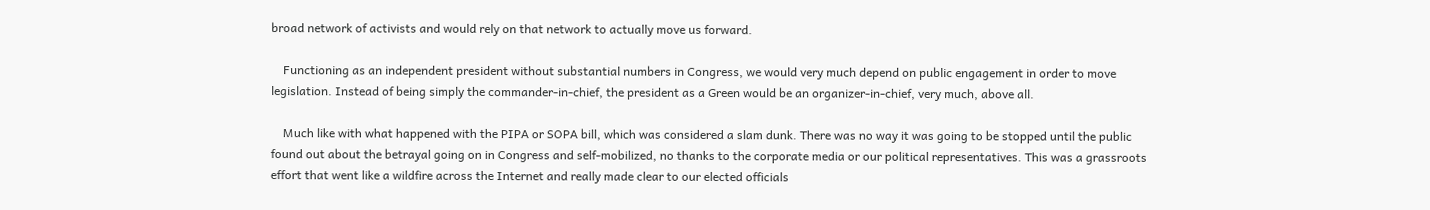broad network of activists and would rely on that network to actually move us forward.

    Functioning as an independent president without substantial numbers in Congress, we would very much depend on public engagement in order to move legislation. Instead of being simply the commander-in-chief, the president as a Green would be an organizer-in-chief, very much, above all.

    Much like with what happened with the PIPA or SOPA bill, which was considered a slam dunk. There was no way it was going to be stopped until the public found out about the betrayal going on in Congress and self-mobilized, no thanks to the corporate media or our political representatives. This was a grassroots effort that went like a wildfire across the Internet and really made clear to our elected officials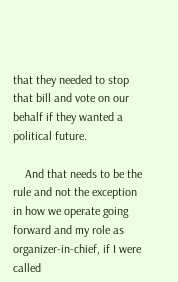that they needed to stop that bill and vote on our behalf if they wanted a political future.

    And that needs to be the rule and not the exception in how we operate going forward and my role as organizer-in-chief, if I were called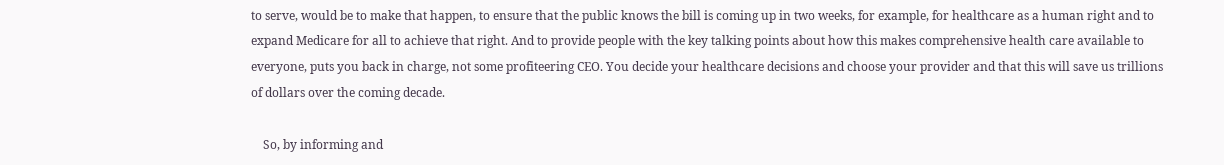to serve, would be to make that happen, to ensure that the public knows the bill is coming up in two weeks, for example, for healthcare as a human right and to expand Medicare for all to achieve that right. And to provide people with the key talking points about how this makes comprehensive health care available to everyone, puts you back in charge, not some profiteering CEO. You decide your healthcare decisions and choose your provider and that this will save us trillions of dollars over the coming decade.

    So, by informing and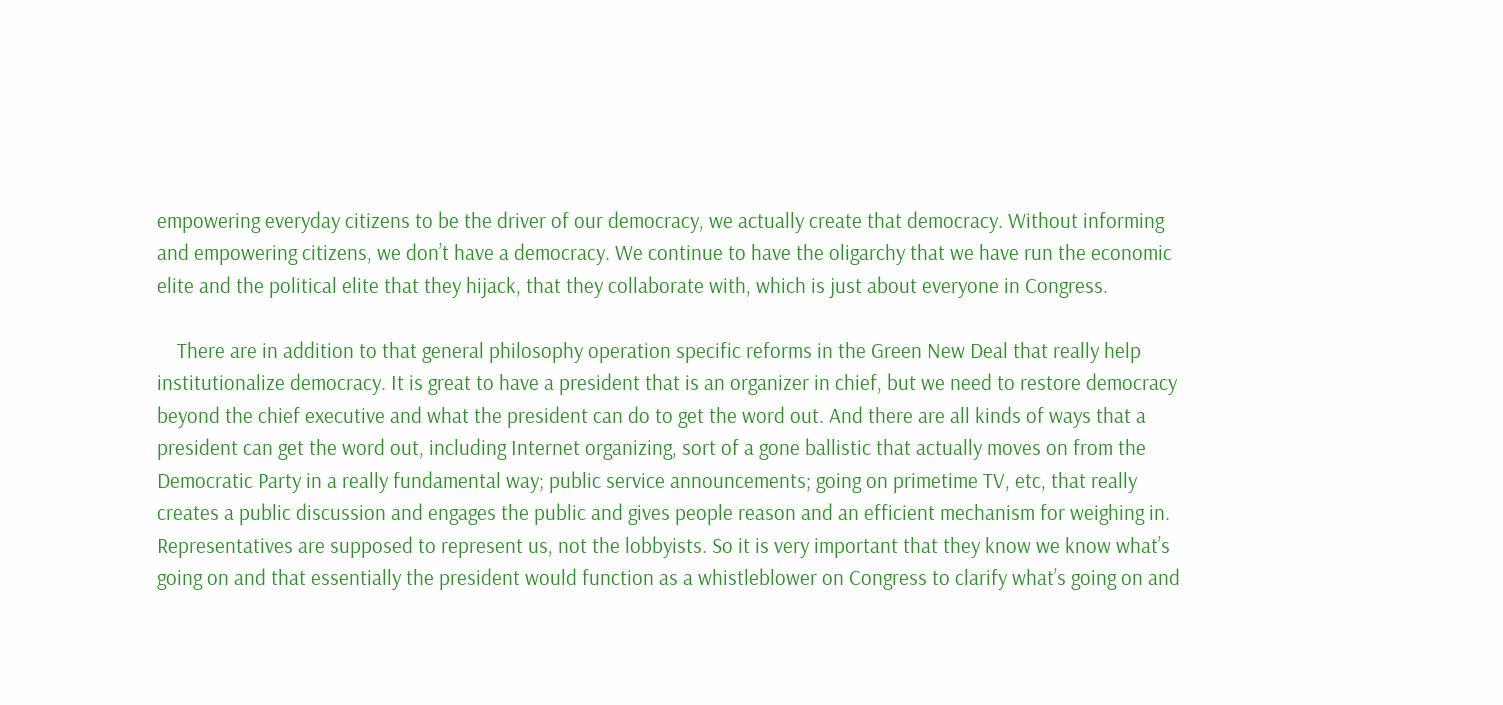empowering everyday citizens to be the driver of our democracy, we actually create that democracy. Without informing and empowering citizens, we don’t have a democracy. We continue to have the oligarchy that we have run the economic elite and the political elite that they hijack, that they collaborate with, which is just about everyone in Congress.

    There are in addition to that general philosophy operation specific reforms in the Green New Deal that really help institutionalize democracy. It is great to have a president that is an organizer in chief, but we need to restore democracy beyond the chief executive and what the president can do to get the word out. And there are all kinds of ways that a president can get the word out, including Internet organizing, sort of a gone ballistic that actually moves on from the Democratic Party in a really fundamental way; public service announcements; going on primetime TV, etc, that really creates a public discussion and engages the public and gives people reason and an efficient mechanism for weighing in. Representatives are supposed to represent us, not the lobbyists. So it is very important that they know we know what’s going on and that essentially the president would function as a whistleblower on Congress to clarify what’s going on and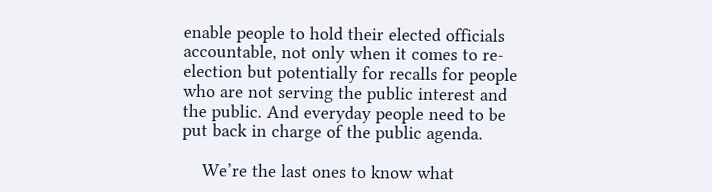enable people to hold their elected officials accountable, not only when it comes to re-election but potentially for recalls for people who are not serving the public interest and the public. And everyday people need to be put back in charge of the public agenda.

    We’re the last ones to know what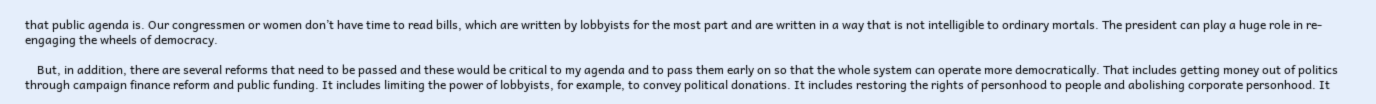that public agenda is. Our congressmen or women don’t have time to read bills, which are written by lobbyists for the most part and are written in a way that is not intelligible to ordinary mortals. The president can play a huge role in re-engaging the wheels of democracy.

    But, in addition, there are several reforms that need to be passed and these would be critical to my agenda and to pass them early on so that the whole system can operate more democratically. That includes getting money out of politics through campaign finance reform and public funding. It includes limiting the power of lobbyists, for example, to convey political donations. It includes restoring the rights of personhood to people and abolishing corporate personhood. It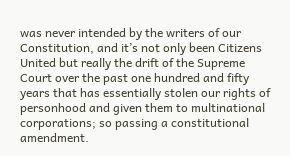was never intended by the writers of our Constitution, and it’s not only been Citizens United but really the drift of the Supreme Court over the past one hundred and fifty years that has essentially stolen our rights of personhood and given them to multinational corporations; so passing a constitutional amendment.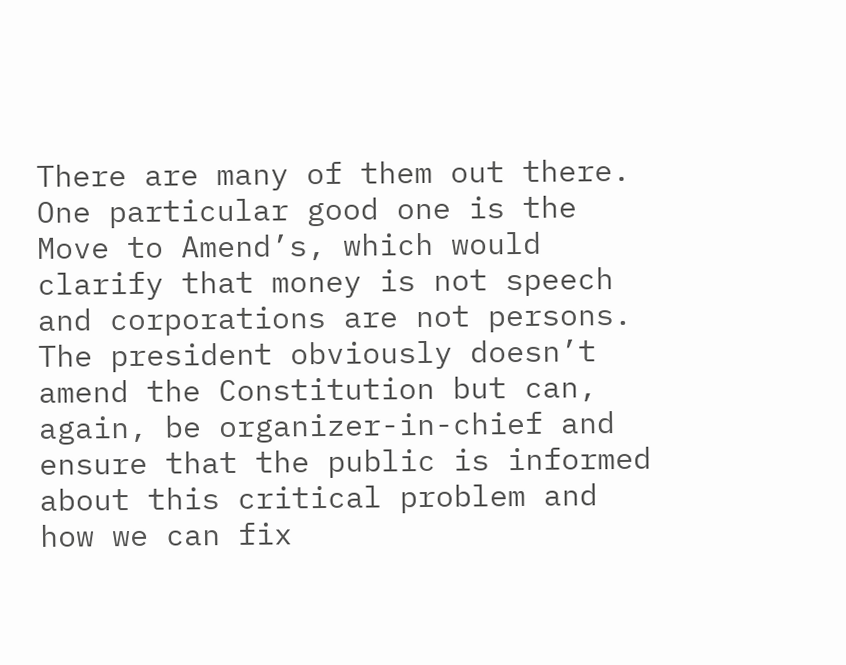There are many of them out there. One particular good one is the Move to Amend’s, which would clarify that money is not speech and corporations are not persons. The president obviously doesn’t amend the Constitution but can, again, be organizer-in-chief and ensure that the public is informed about this critical problem and how we can fix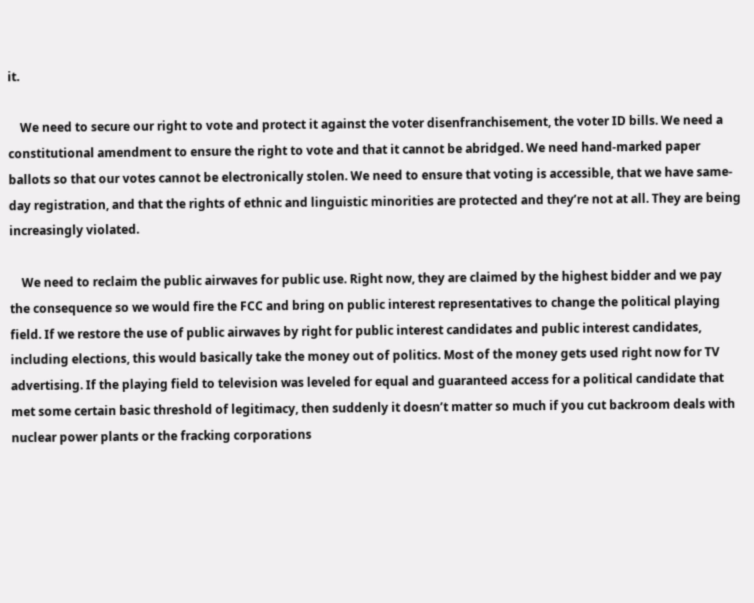it.

    We need to secure our right to vote and protect it against the voter disenfranchisement, the voter ID bills. We need a constitutional amendment to ensure the right to vote and that it cannot be abridged. We need hand-marked paper ballots so that our votes cannot be electronically stolen. We need to ensure that voting is accessible, that we have same-day registration, and that the rights of ethnic and linguistic minorities are protected and they’re not at all. They are being increasingly violated.

    We need to reclaim the public airwaves for public use. Right now, they are claimed by the highest bidder and we pay the consequence so we would fire the FCC and bring on public interest representatives to change the political playing field. If we restore the use of public airwaves by right for public interest candidates and public interest candidates, including elections, this would basically take the money out of politics. Most of the money gets used right now for TV advertising. If the playing field to television was leveled for equal and guaranteed access for a political candidate that met some certain basic threshold of legitimacy, then suddenly it doesn’t matter so much if you cut backroom deals with nuclear power plants or the fracking corporations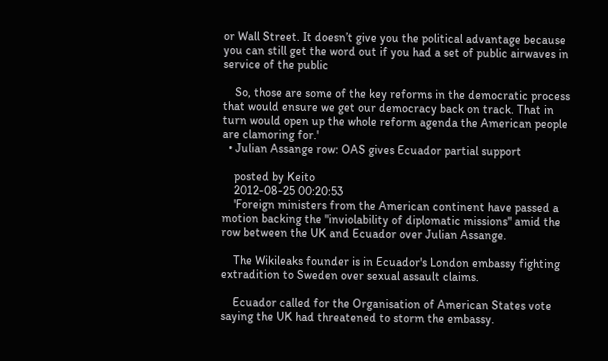or Wall Street. It doesn’t give you the political advantage because you can still get the word out if you had a set of public airwaves in service of the public

    So, those are some of the key reforms in the democratic process that would ensure we get our democracy back on track. That in turn would open up the whole reform agenda the American people are clamoring for.'
  • Julian Assange row: OAS gives Ecuador partial support

    posted by Keito
    2012-08-25 00:20:53
    'Foreign ministers from the American continent have passed a motion backing the "inviolability of diplomatic missions" amid the row between the UK and Ecuador over Julian Assange.

    The Wikileaks founder is in Ecuador's London embassy fighting extradition to Sweden over sexual assault claims.

    Ecuador called for the Organisation of American States vote saying the UK had threatened to storm the embassy.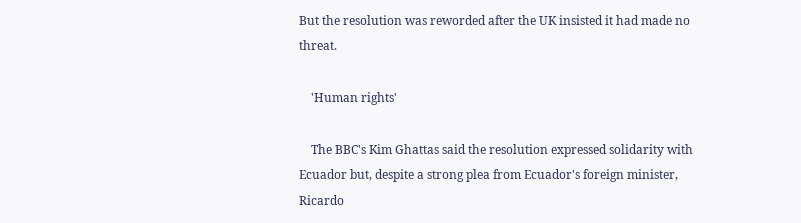But the resolution was reworded after the UK insisted it had made no threat.

    'Human rights'

    The BBC's Kim Ghattas said the resolution expressed solidarity with Ecuador but, despite a strong plea from Ecuador's foreign minister, Ricardo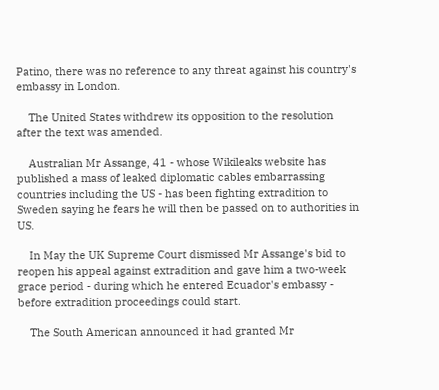Patino, there was no reference to any threat against his country's embassy in London.

    The United States withdrew its opposition to the resolution after the text was amended.

    Australian Mr Assange, 41 - whose Wikileaks website has published a mass of leaked diplomatic cables embarrassing countries including the US - has been fighting extradition to Sweden saying he fears he will then be passed on to authorities in US.

    In May the UK Supreme Court dismissed Mr Assange's bid to reopen his appeal against extradition and gave him a two-week grace period - during which he entered Ecuador's embassy - before extradition proceedings could start.

    The South American announced it had granted Mr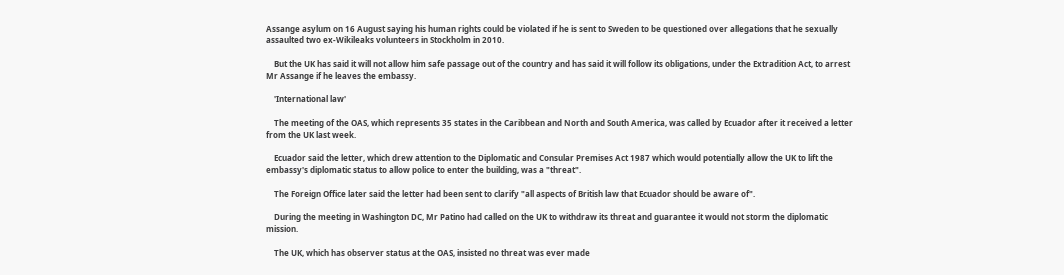Assange asylum on 16 August saying his human rights could be violated if he is sent to Sweden to be questioned over allegations that he sexually assaulted two ex-Wikileaks volunteers in Stockholm in 2010.

    But the UK has said it will not allow him safe passage out of the country and has said it will follow its obligations, under the Extradition Act, to arrest Mr Assange if he leaves the embassy.

    'International law'

    The meeting of the OAS, which represents 35 states in the Caribbean and North and South America, was called by Ecuador after it received a letter from the UK last week.

    Ecuador said the letter, which drew attention to the Diplomatic and Consular Premises Act 1987 which would potentially allow the UK to lift the embassy's diplomatic status to allow police to enter the building, was a "threat".

    The Foreign Office later said the letter had been sent to clarify "all aspects of British law that Ecuador should be aware of".

    During the meeting in Washington DC, Mr Patino had called on the UK to withdraw its threat and guarantee it would not storm the diplomatic mission.

    The UK, which has observer status at the OAS, insisted no threat was ever made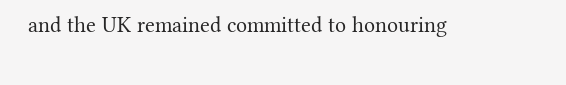and the UK remained committed to honouring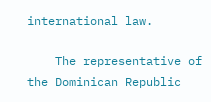international law.

    The representative of the Dominican Republic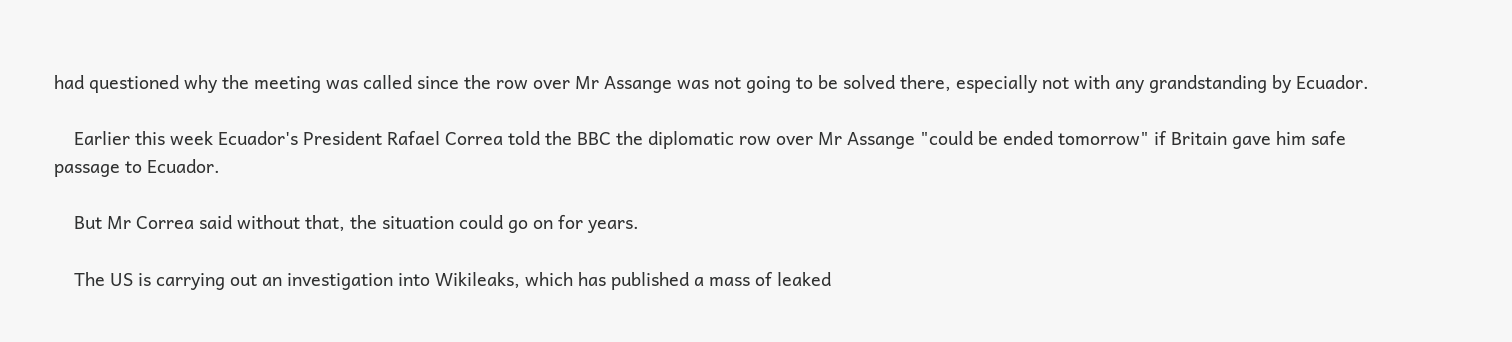had questioned why the meeting was called since the row over Mr Assange was not going to be solved there, especially not with any grandstanding by Ecuador.

    Earlier this week Ecuador's President Rafael Correa told the BBC the diplomatic row over Mr Assange "could be ended tomorrow" if Britain gave him safe passage to Ecuador.

    But Mr Correa said without that, the situation could go on for years.

    The US is carrying out an investigation into Wikileaks, which has published a mass of leaked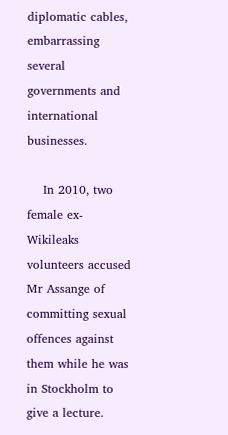diplomatic cables, embarrassing several governments and international businesses.

    In 2010, two female ex-Wikileaks volunteers accused Mr Assange of committing sexual offences against them while he was in Stockholm to give a lecture.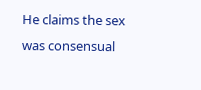He claims the sex was consensual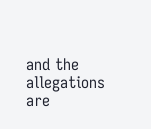and the allegations are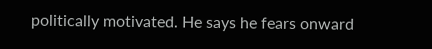politically motivated. He says he fears onward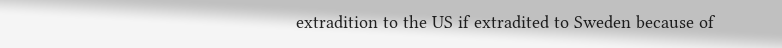extradition to the US if extradited to Sweden because of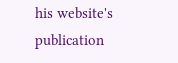his website's publication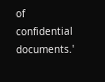of confidential documents.'